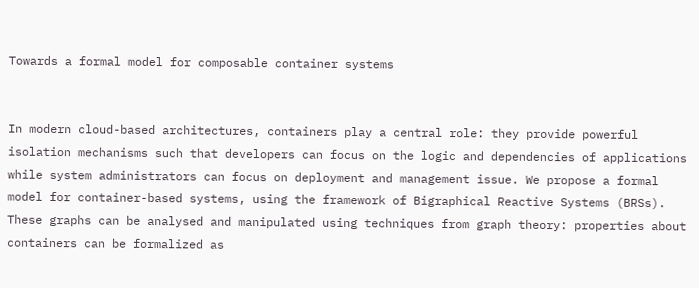Towards a formal model for composable container systems


In modern cloud-based architectures, containers play a central role: they provide powerful isolation mechanisms such that developers can focus on the logic and dependencies of applications while system administrators can focus on deployment and management issue. We propose a formal model for container-based systems, using the framework of Bigraphical Reactive Systems (BRSs). These graphs can be analysed and manipulated using techniques from graph theory: properties about containers can be formalized as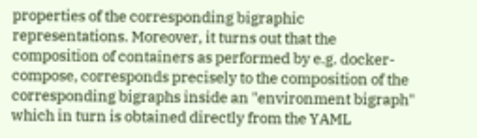properties of the corresponding bigraphic representations. Moreover, it turns out that the composition of containers as performed by e.g. docker-compose, corresponds precisely to the composition of the corresponding bigraphs inside an "environment bigraph" which in turn is obtained directly from the YAML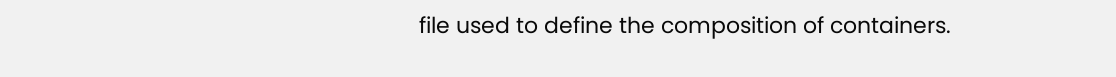file used to define the composition of containers.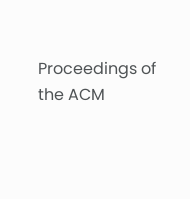Proceedings of the ACM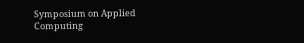Symposium on Applied Computing